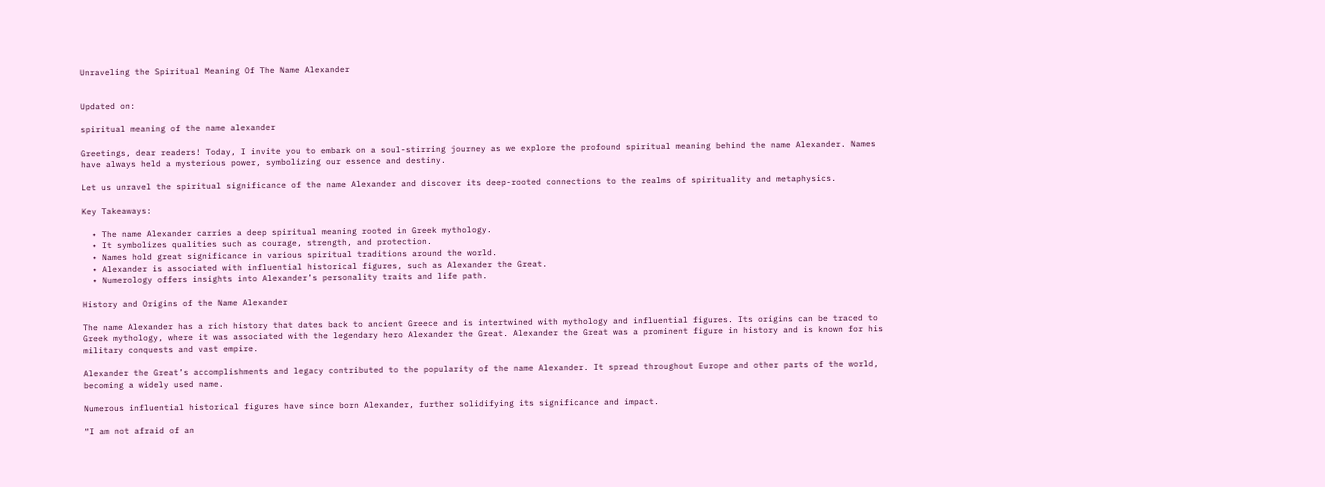Unraveling the Spiritual Meaning Of The Name Alexander


Updated on:

spiritual meaning of the name alexander

Greetings, dear readers! Today, I invite you to embark on a soul-stirring journey as we explore the profound spiritual meaning behind the name Alexander. Names have always held a mysterious power, symbolizing our essence and destiny.

Let us unravel the spiritual significance of the name Alexander and discover its deep-rooted connections to the realms of spirituality and metaphysics.

Key Takeaways:

  • The name Alexander carries a deep spiritual meaning rooted in Greek mythology.
  • It symbolizes qualities such as courage, strength, and protection.
  • Names hold great significance in various spiritual traditions around the world.
  • Alexander is associated with influential historical figures, such as Alexander the Great.
  • Numerology offers insights into Alexander’s personality traits and life path.

History and Origins of the Name Alexander

The name Alexander has a rich history that dates back to ancient Greece and is intertwined with mythology and influential figures. Its origins can be traced to Greek mythology, where it was associated with the legendary hero Alexander the Great. Alexander the Great was a prominent figure in history and is known for his military conquests and vast empire.

Alexander the Great’s accomplishments and legacy contributed to the popularity of the name Alexander. It spread throughout Europe and other parts of the world, becoming a widely used name.

Numerous influential historical figures have since born Alexander, further solidifying its significance and impact.

“I am not afraid of an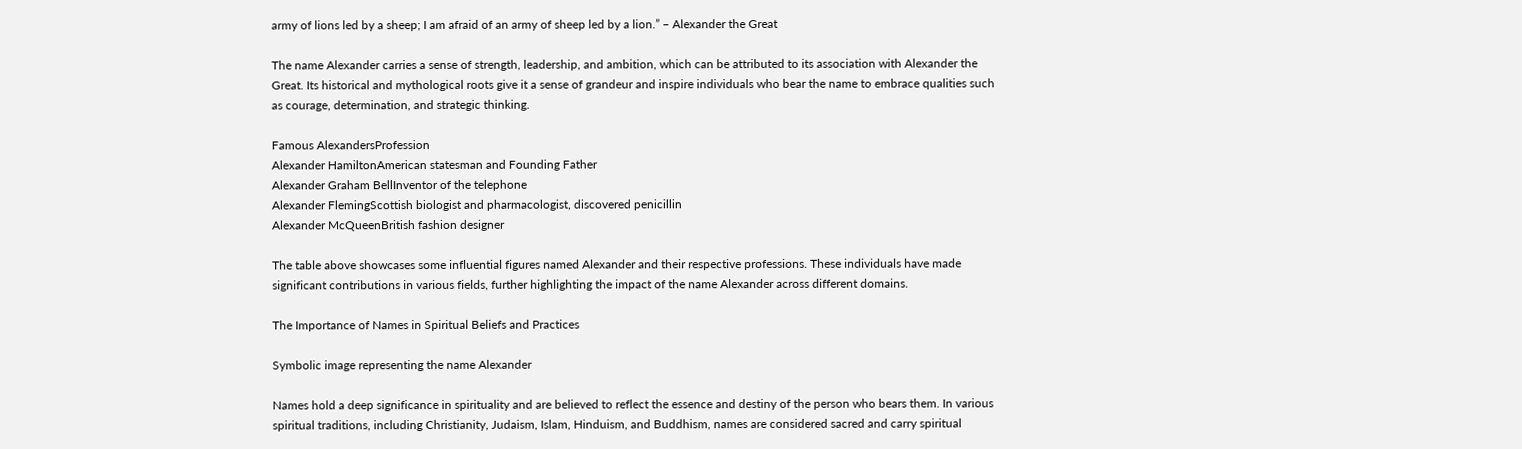army of lions led by a sheep; I am afraid of an army of sheep led by a lion.” – Alexander the Great

The name Alexander carries a sense of strength, leadership, and ambition, which can be attributed to its association with Alexander the Great. Its historical and mythological roots give it a sense of grandeur and inspire individuals who bear the name to embrace qualities such as courage, determination, and strategic thinking.

Famous AlexandersProfession
Alexander HamiltonAmerican statesman and Founding Father
Alexander Graham BellInventor of the telephone
Alexander FlemingScottish biologist and pharmacologist, discovered penicillin
Alexander McQueenBritish fashion designer

The table above showcases some influential figures named Alexander and their respective professions. These individuals have made significant contributions in various fields, further highlighting the impact of the name Alexander across different domains.

The Importance of Names in Spiritual Beliefs and Practices

Symbolic image representing the name Alexander

Names hold a deep significance in spirituality and are believed to reflect the essence and destiny of the person who bears them. In various spiritual traditions, including Christianity, Judaism, Islam, Hinduism, and Buddhism, names are considered sacred and carry spiritual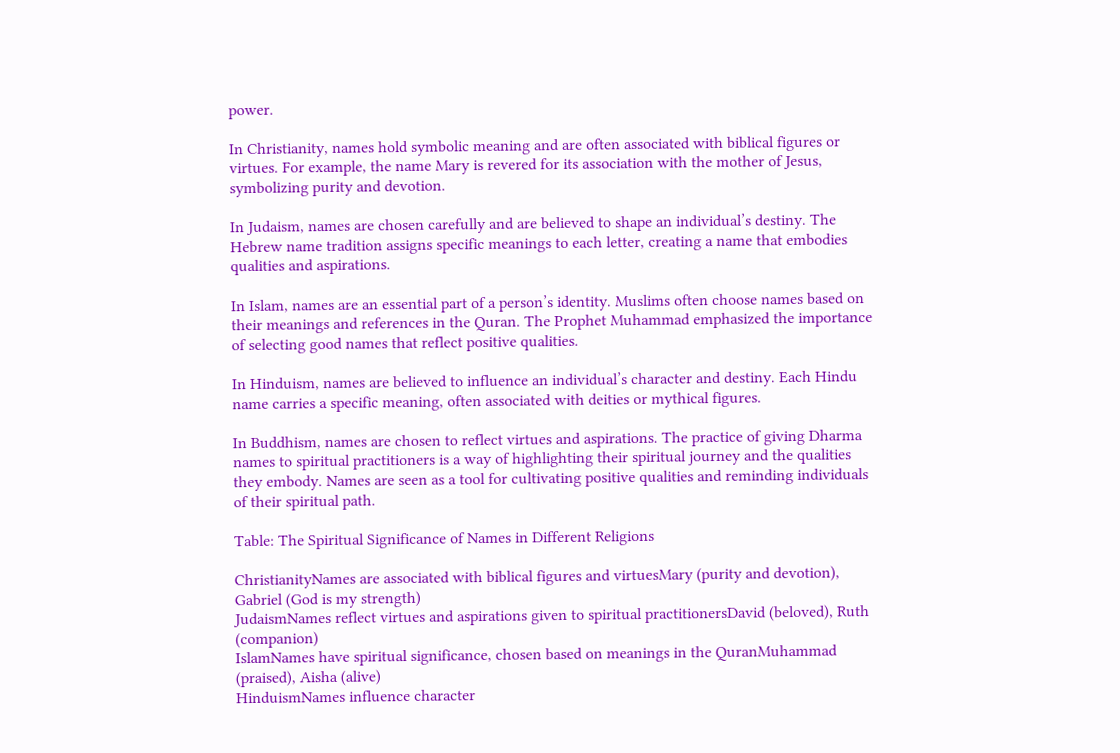power.

In Christianity, names hold symbolic meaning and are often associated with biblical figures or virtues. For example, the name Mary is revered for its association with the mother of Jesus, symbolizing purity and devotion.

In Judaism, names are chosen carefully and are believed to shape an individual’s destiny. The Hebrew name tradition assigns specific meanings to each letter, creating a name that embodies qualities and aspirations.

In Islam, names are an essential part of a person’s identity. Muslims often choose names based on their meanings and references in the Quran. The Prophet Muhammad emphasized the importance of selecting good names that reflect positive qualities.

In Hinduism, names are believed to influence an individual’s character and destiny. Each Hindu name carries a specific meaning, often associated with deities or mythical figures.

In Buddhism, names are chosen to reflect virtues and aspirations. The practice of giving Dharma names to spiritual practitioners is a way of highlighting their spiritual journey and the qualities they embody. Names are seen as a tool for cultivating positive qualities and reminding individuals of their spiritual path.

Table: The Spiritual Significance of Names in Different Religions

ChristianityNames are associated with biblical figures and virtuesMary (purity and devotion), Gabriel (God is my strength)
JudaismNames reflect virtues and aspirations given to spiritual practitionersDavid (beloved), Ruth (companion)
IslamNames have spiritual significance, chosen based on meanings in the QuranMuhammad (praised), Aisha (alive)
HinduismNames influence character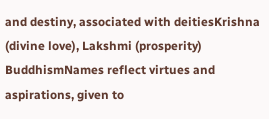and destiny, associated with deitiesKrishna (divine love), Lakshmi (prosperity)
BuddhismNames reflect virtues and aspirations, given to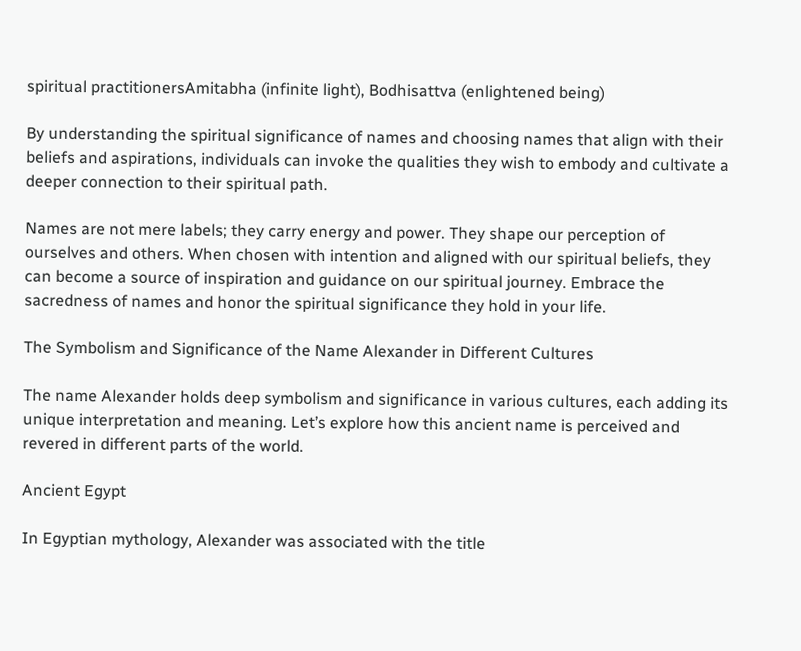spiritual practitionersAmitabha (infinite light), Bodhisattva (enlightened being)

By understanding the spiritual significance of names and choosing names that align with their beliefs and aspirations, individuals can invoke the qualities they wish to embody and cultivate a deeper connection to their spiritual path.

Names are not mere labels; they carry energy and power. They shape our perception of ourselves and others. When chosen with intention and aligned with our spiritual beliefs, they can become a source of inspiration and guidance on our spiritual journey. Embrace the sacredness of names and honor the spiritual significance they hold in your life.

The Symbolism and Significance of the Name Alexander in Different Cultures

The name Alexander holds deep symbolism and significance in various cultures, each adding its unique interpretation and meaning. Let’s explore how this ancient name is perceived and revered in different parts of the world.

Ancient Egypt

In Egyptian mythology, Alexander was associated with the title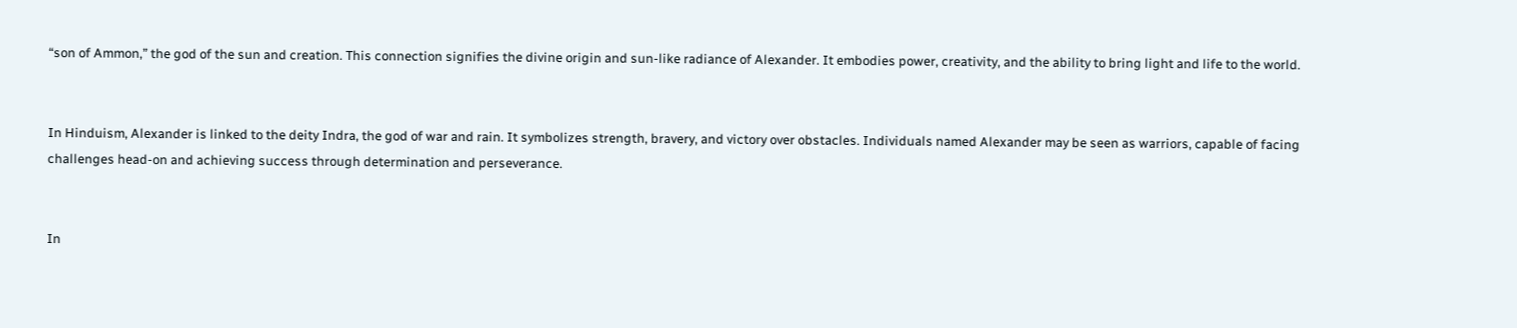“son of Ammon,” the god of the sun and creation. This connection signifies the divine origin and sun-like radiance of Alexander. It embodies power, creativity, and the ability to bring light and life to the world.


In Hinduism, Alexander is linked to the deity Indra, the god of war and rain. It symbolizes strength, bravery, and victory over obstacles. Individuals named Alexander may be seen as warriors, capable of facing challenges head-on and achieving success through determination and perseverance.


In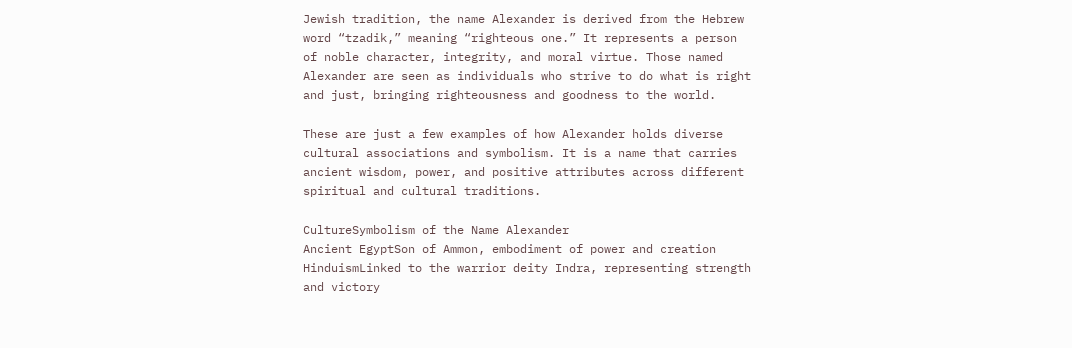Jewish tradition, the name Alexander is derived from the Hebrew word “tzadik,” meaning “righteous one.” It represents a person of noble character, integrity, and moral virtue. Those named Alexander are seen as individuals who strive to do what is right and just, bringing righteousness and goodness to the world.

These are just a few examples of how Alexander holds diverse cultural associations and symbolism. It is a name that carries ancient wisdom, power, and positive attributes across different spiritual and cultural traditions.

CultureSymbolism of the Name Alexander
Ancient EgyptSon of Ammon, embodiment of power and creation
HinduismLinked to the warrior deity Indra, representing strength and victory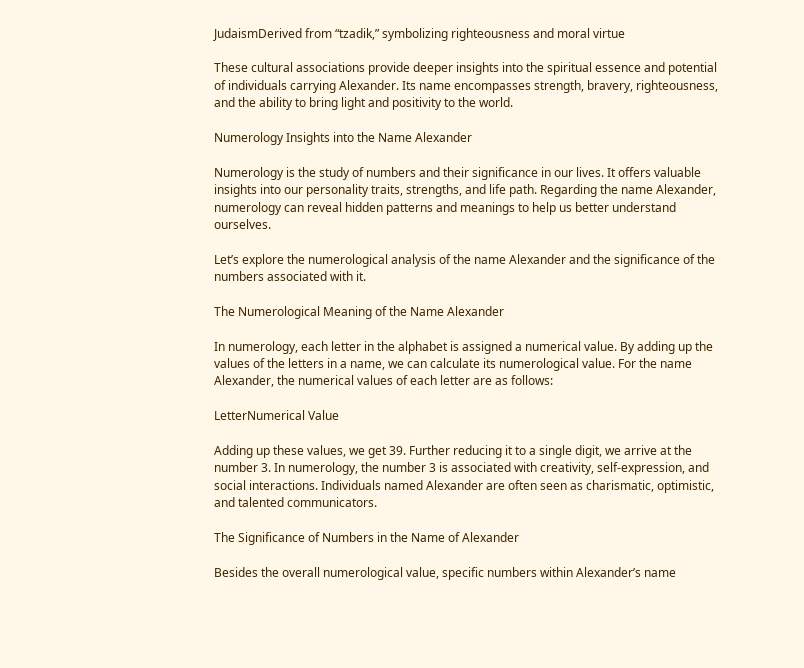JudaismDerived from “tzadik,” symbolizing righteousness and moral virtue

These cultural associations provide deeper insights into the spiritual essence and potential of individuals carrying Alexander. Its name encompasses strength, bravery, righteousness, and the ability to bring light and positivity to the world.

Numerology Insights into the Name Alexander

Numerology is the study of numbers and their significance in our lives. It offers valuable insights into our personality traits, strengths, and life path. Regarding the name Alexander, numerology can reveal hidden patterns and meanings to help us better understand ourselves.

Let’s explore the numerological analysis of the name Alexander and the significance of the numbers associated with it.

The Numerological Meaning of the Name Alexander

In numerology, each letter in the alphabet is assigned a numerical value. By adding up the values of the letters in a name, we can calculate its numerological value. For the name Alexander, the numerical values of each letter are as follows:

LetterNumerical Value

Adding up these values, we get 39. Further reducing it to a single digit, we arrive at the number 3. In numerology, the number 3 is associated with creativity, self-expression, and social interactions. Individuals named Alexander are often seen as charismatic, optimistic, and talented communicators.

The Significance of Numbers in the Name of Alexander

Besides the overall numerological value, specific numbers within Alexander’s name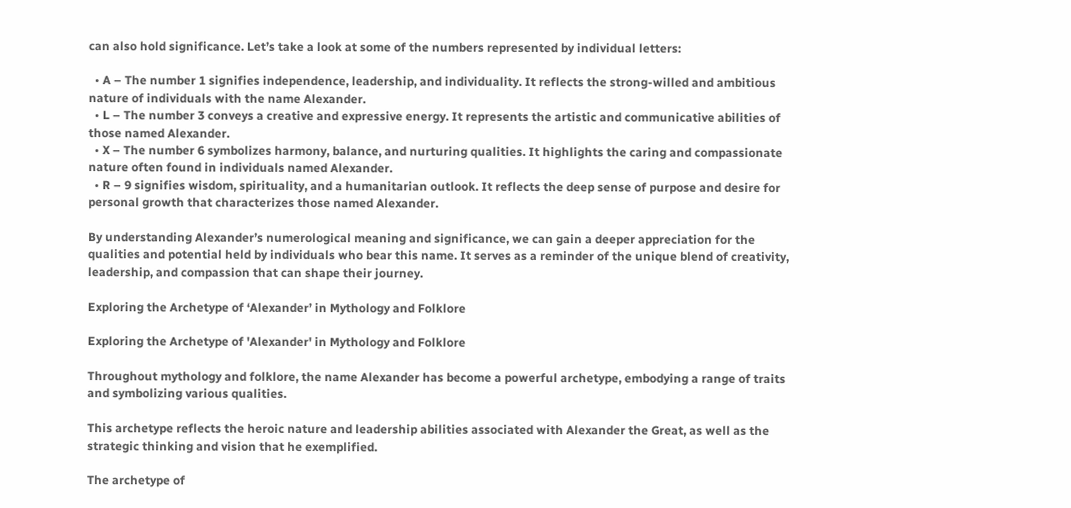can also hold significance. Let’s take a look at some of the numbers represented by individual letters:

  • A – The number 1 signifies independence, leadership, and individuality. It reflects the strong-willed and ambitious nature of individuals with the name Alexander.
  • L – The number 3 conveys a creative and expressive energy. It represents the artistic and communicative abilities of those named Alexander.
  • X – The number 6 symbolizes harmony, balance, and nurturing qualities. It highlights the caring and compassionate nature often found in individuals named Alexander.
  • R – 9 signifies wisdom, spirituality, and a humanitarian outlook. It reflects the deep sense of purpose and desire for personal growth that characterizes those named Alexander.

By understanding Alexander’s numerological meaning and significance, we can gain a deeper appreciation for the qualities and potential held by individuals who bear this name. It serves as a reminder of the unique blend of creativity, leadership, and compassion that can shape their journey.

Exploring the Archetype of ‘Alexander’ in Mythology and Folklore

Exploring the Archetype of 'Alexander' in Mythology and Folklore

Throughout mythology and folklore, the name Alexander has become a powerful archetype, embodying a range of traits and symbolizing various qualities.

This archetype reflects the heroic nature and leadership abilities associated with Alexander the Great, as well as the strategic thinking and vision that he exemplified.

The archetype of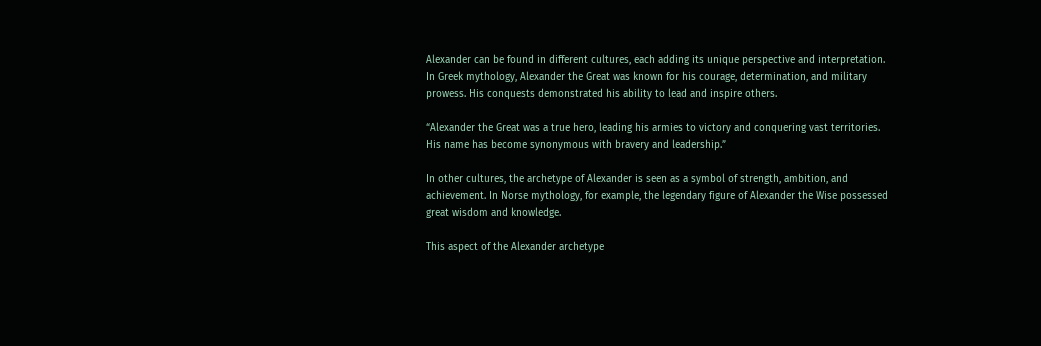Alexander can be found in different cultures, each adding its unique perspective and interpretation. In Greek mythology, Alexander the Great was known for his courage, determination, and military prowess. His conquests demonstrated his ability to lead and inspire others.

“Alexander the Great was a true hero, leading his armies to victory and conquering vast territories. His name has become synonymous with bravery and leadership.”

In other cultures, the archetype of Alexander is seen as a symbol of strength, ambition, and achievement. In Norse mythology, for example, the legendary figure of Alexander the Wise possessed great wisdom and knowledge.

This aspect of the Alexander archetype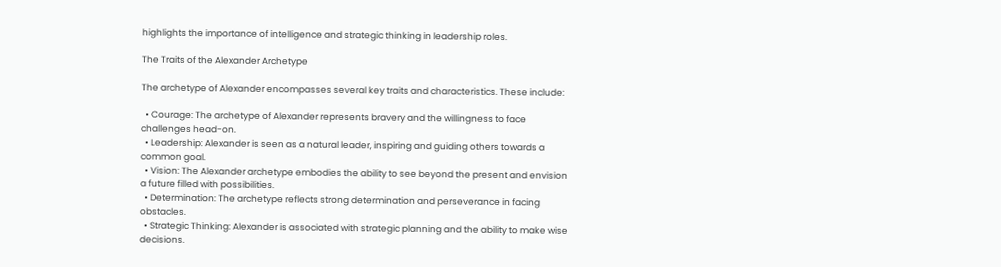highlights the importance of intelligence and strategic thinking in leadership roles.

The Traits of the Alexander Archetype

The archetype of Alexander encompasses several key traits and characteristics. These include:

  • Courage: The archetype of Alexander represents bravery and the willingness to face challenges head-on.
  • Leadership: Alexander is seen as a natural leader, inspiring and guiding others towards a common goal.
  • Vision: The Alexander archetype embodies the ability to see beyond the present and envision a future filled with possibilities.
  • Determination: The archetype reflects strong determination and perseverance in facing obstacles.
  • Strategic Thinking: Alexander is associated with strategic planning and the ability to make wise decisions.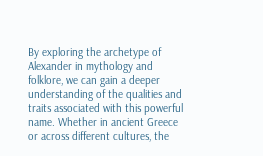By exploring the archetype of Alexander in mythology and folklore, we can gain a deeper understanding of the qualities and traits associated with this powerful name. Whether in ancient Greece or across different cultures, the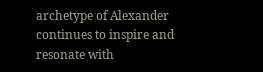archetype of Alexander continues to inspire and resonate with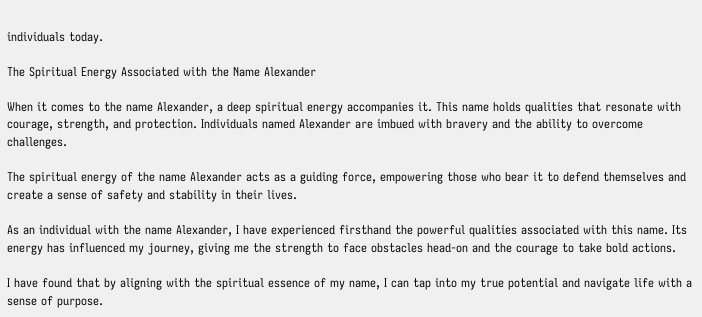individuals today.

The Spiritual Energy Associated with the Name Alexander

When it comes to the name Alexander, a deep spiritual energy accompanies it. This name holds qualities that resonate with courage, strength, and protection. Individuals named Alexander are imbued with bravery and the ability to overcome challenges.

The spiritual energy of the name Alexander acts as a guiding force, empowering those who bear it to defend themselves and create a sense of safety and stability in their lives.

As an individual with the name Alexander, I have experienced firsthand the powerful qualities associated with this name. Its energy has influenced my journey, giving me the strength to face obstacles head-on and the courage to take bold actions.

I have found that by aligning with the spiritual essence of my name, I can tap into my true potential and navigate life with a sense of purpose.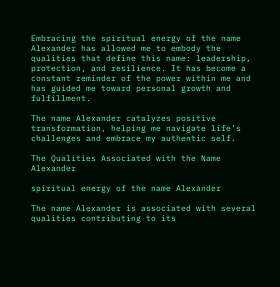Embracing the spiritual energy of the name Alexander has allowed me to embody the qualities that define this name: leadership, protection, and resilience. It has become a constant reminder of the power within me and has guided me toward personal growth and fulfillment.

The name Alexander catalyzes positive transformation, helping me navigate life’s challenges and embrace my authentic self.

The Qualities Associated with the Name Alexander

spiritual energy of the name Alexander

The name Alexander is associated with several qualities contributing to its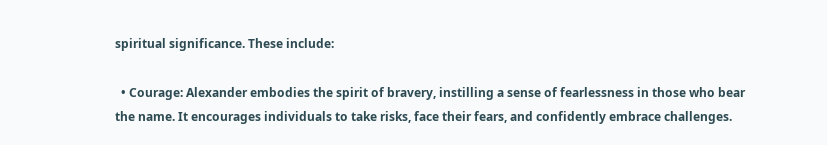spiritual significance. These include:

  • Courage: Alexander embodies the spirit of bravery, instilling a sense of fearlessness in those who bear the name. It encourages individuals to take risks, face their fears, and confidently embrace challenges.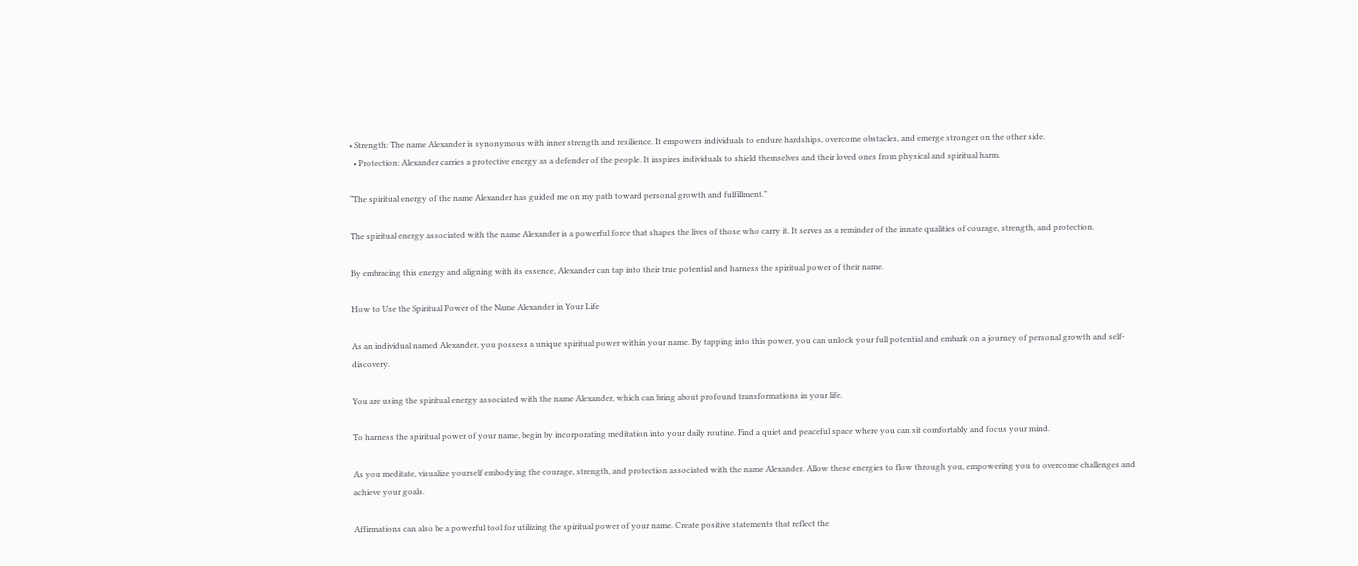• Strength: The name Alexander is synonymous with inner strength and resilience. It empowers individuals to endure hardships, overcome obstacles, and emerge stronger on the other side.
  • Protection: Alexander carries a protective energy as a defender of the people. It inspires individuals to shield themselves and their loved ones from physical and spiritual harm.

“The spiritual energy of the name Alexander has guided me on my path toward personal growth and fulfillment.”

The spiritual energy associated with the name Alexander is a powerful force that shapes the lives of those who carry it. It serves as a reminder of the innate qualities of courage, strength, and protection.

By embracing this energy and aligning with its essence, Alexander can tap into their true potential and harness the spiritual power of their name.

How to Use the Spiritual Power of the Name Alexander in Your Life

As an individual named Alexander, you possess a unique spiritual power within your name. By tapping into this power, you can unlock your full potential and embark on a journey of personal growth and self-discovery.

You are using the spiritual energy associated with the name Alexander, which can bring about profound transformations in your life.

To harness the spiritual power of your name, begin by incorporating meditation into your daily routine. Find a quiet and peaceful space where you can sit comfortably and focus your mind.

As you meditate, visualize yourself embodying the courage, strength, and protection associated with the name Alexander. Allow these energies to flow through you, empowering you to overcome challenges and achieve your goals.

Affirmations can also be a powerful tool for utilizing the spiritual power of your name. Create positive statements that reflect the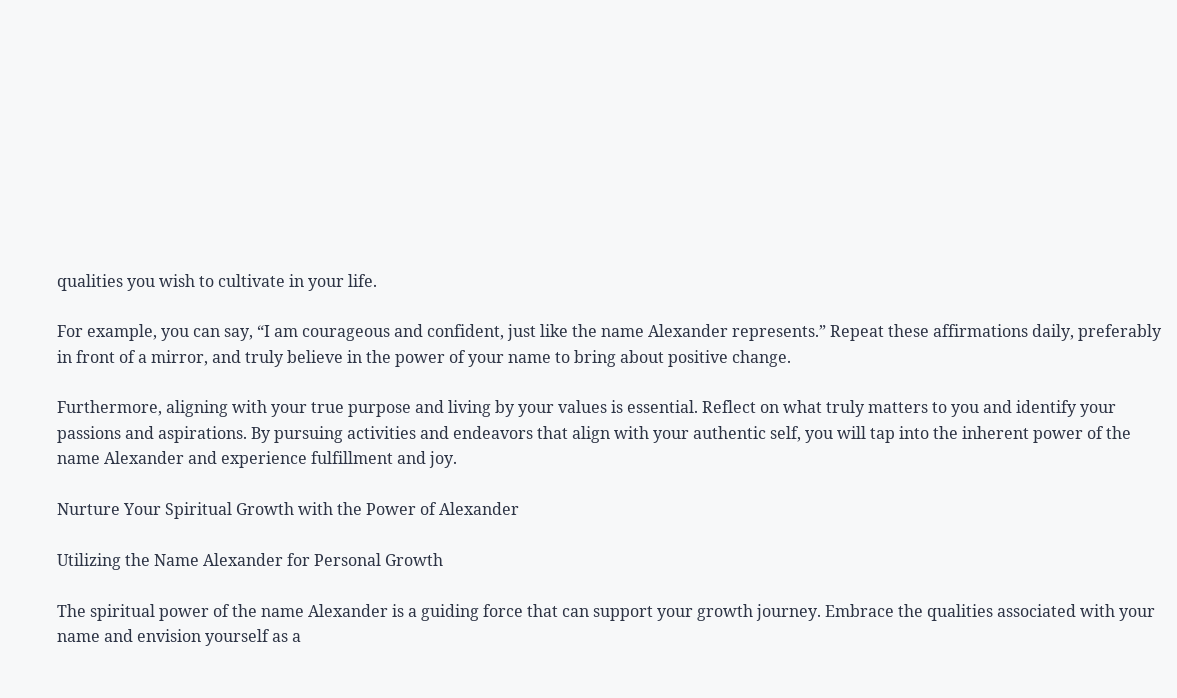qualities you wish to cultivate in your life.

For example, you can say, “I am courageous and confident, just like the name Alexander represents.” Repeat these affirmations daily, preferably in front of a mirror, and truly believe in the power of your name to bring about positive change.

Furthermore, aligning with your true purpose and living by your values is essential. Reflect on what truly matters to you and identify your passions and aspirations. By pursuing activities and endeavors that align with your authentic self, you will tap into the inherent power of the name Alexander and experience fulfillment and joy.

Nurture Your Spiritual Growth with the Power of Alexander

Utilizing the Name Alexander for Personal Growth

The spiritual power of the name Alexander is a guiding force that can support your growth journey. Embrace the qualities associated with your name and envision yourself as a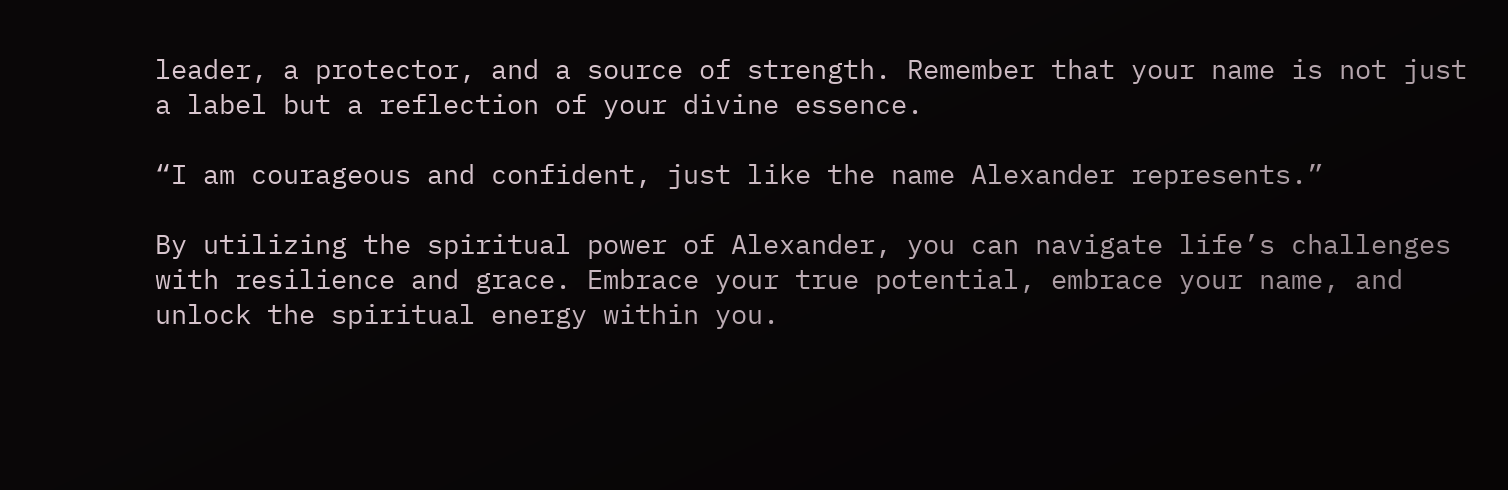leader, a protector, and a source of strength. Remember that your name is not just a label but a reflection of your divine essence.

“I am courageous and confident, just like the name Alexander represents.”

By utilizing the spiritual power of Alexander, you can navigate life’s challenges with resilience and grace. Embrace your true potential, embrace your name, and unlock the spiritual energy within you.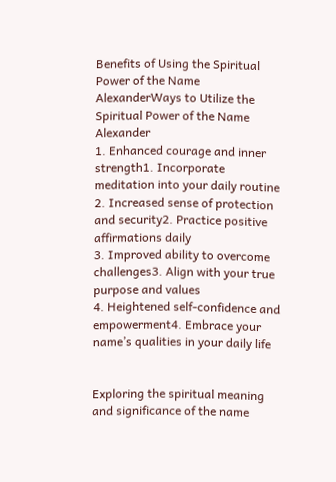Benefits of Using the Spiritual Power of the Name AlexanderWays to Utilize the Spiritual Power of the Name Alexander
1. Enhanced courage and inner strength1. Incorporate meditation into your daily routine
2. Increased sense of protection and security2. Practice positive affirmations daily
3. Improved ability to overcome challenges3. Align with your true purpose and values
4. Heightened self-confidence and empowerment4. Embrace your name’s qualities in your daily life


Exploring the spiritual meaning and significance of the name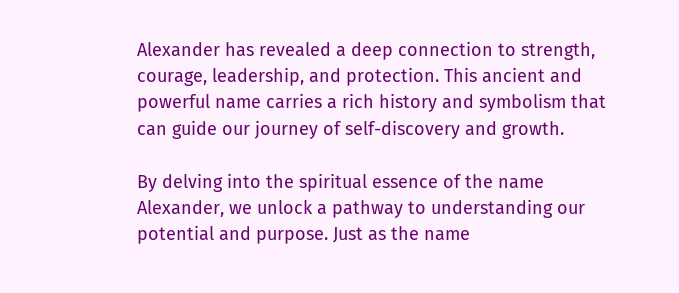Alexander has revealed a deep connection to strength, courage, leadership, and protection. This ancient and powerful name carries a rich history and symbolism that can guide our journey of self-discovery and growth.

By delving into the spiritual essence of the name Alexander, we unlock a pathway to understanding our potential and purpose. Just as the name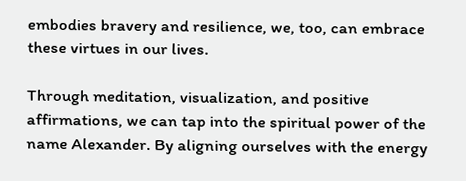embodies bravery and resilience, we, too, can embrace these virtues in our lives.

Through meditation, visualization, and positive affirmations, we can tap into the spiritual power of the name Alexander. By aligning ourselves with the energy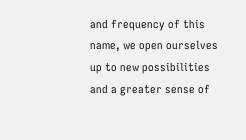and frequency of this name, we open ourselves up to new possibilities and a greater sense of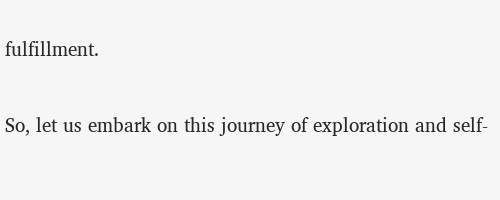fulfillment.

So, let us embark on this journey of exploration and self-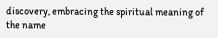discovery, embracing the spiritual meaning of the name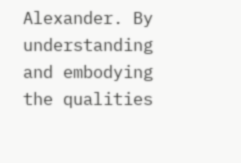Alexander. By understanding and embodying the qualities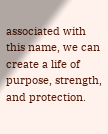associated with this name, we can create a life of purpose, strength, and protection.